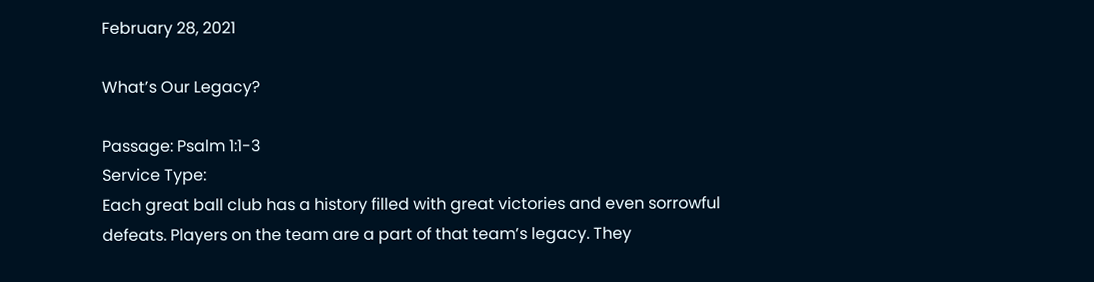February 28, 2021

What’s Our Legacy?

Passage: Psalm 1:1-3
Service Type:
Each great ball club has a history filled with great victories and even sorrowful defeats. Players on the team are a part of that team’s legacy. They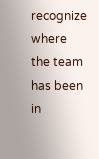recognize where the team has been in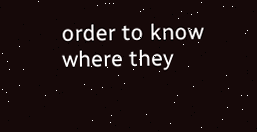order to know where they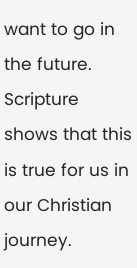want to go in the future. Scripture shows that this is true for us in our Christian journey.